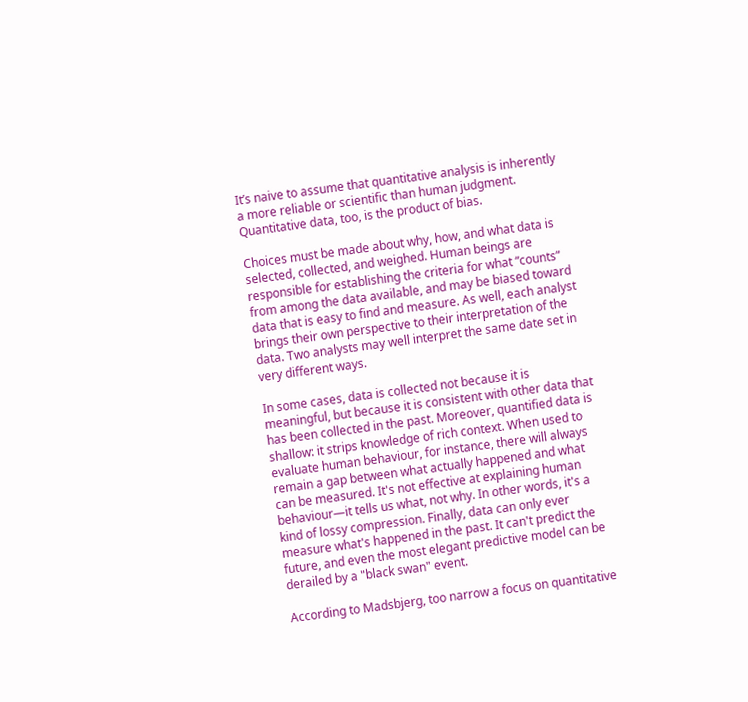It’s naive to assume that quantitative analysis is inherently a more reliable or scientific than human judgment. Quantitative data, too, is the product of bias.

Choices must be made about why, how, and what data is selected, collected, and weighed. Human beings are responsible for establishing the criteria for what “counts” from among the data available, and may be biased toward data that is easy to find and measure. As well, each analyst brings their own perspective to their interpretation of the data. Two analysts may well interpret the same date set in very different ways.

In some cases, data is collected not because it is meaningful, but because it is consistent with other data that has been collected in the past. Moreover, quantified data is shallow: it strips knowledge of rich context. When used to evaluate human behaviour, for instance, there will always remain a gap between what actually happened and what can be measured. It's not effective at explaining human behaviour—it tells us what, not why. In other words, it's a kind of lossy compression. Finally, data can only ever measure what's happened in the past. It can't predict the future, and even the most elegant predictive model can be derailed by a "black swan" event.

According to Madsbjerg, too narrow a focus on quantitative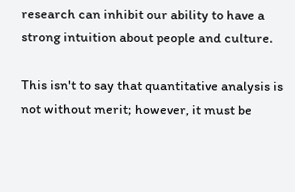research can inhibit our ability to have a strong intuition about people and culture.

This isn't to say that quantitative analysis is not without merit; however, it must be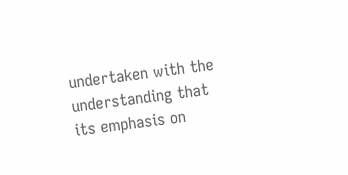undertaken with the understanding that its emphasis on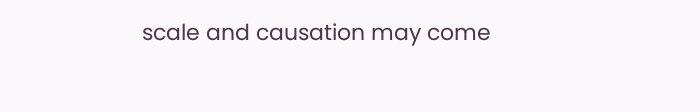scale and causation may come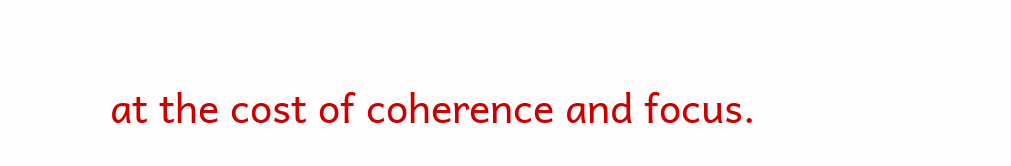at the cost of coherence and focus.